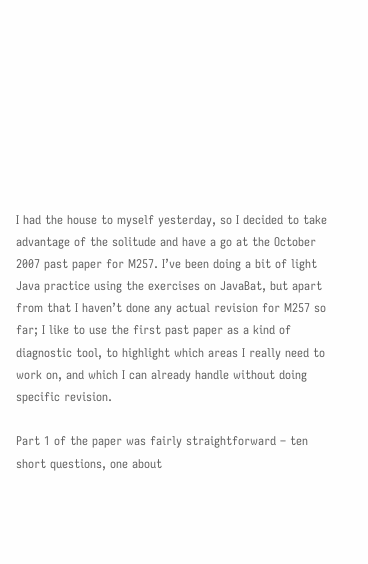I had the house to myself yesterday, so I decided to take advantage of the solitude and have a go at the October 2007 past paper for M257. I’ve been doing a bit of light Java practice using the exercises on JavaBat, but apart from that I haven’t done any actual revision for M257 so far; I like to use the first past paper as a kind of diagnostic tool, to highlight which areas I really need to work on, and which I can already handle without doing specific revision.

Part 1 of the paper was fairly straightforward – ten short questions, one about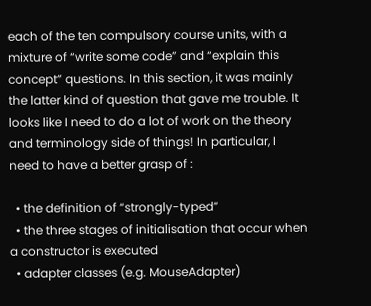each of the ten compulsory course units, with a mixture of “write some code” and “explain this concept” questions. In this section, it was mainly the latter kind of question that gave me trouble. It looks like I need to do a lot of work on the theory and terminology side of things! In particular, I need to have a better grasp of :

  • the definition of “strongly-typed”
  • the three stages of initialisation that occur when a constructor is executed
  • adapter classes (e.g. MouseAdapter)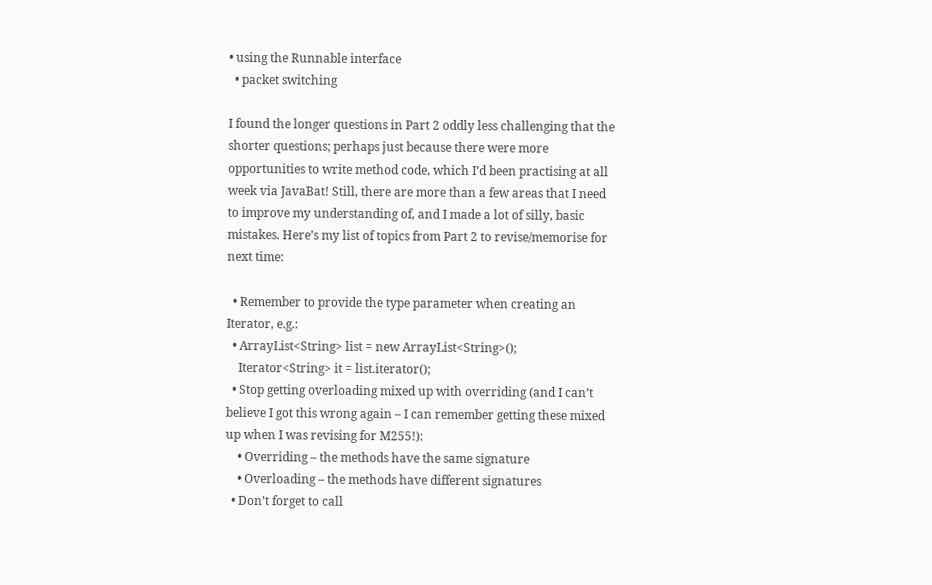• using the Runnable interface
  • packet switching

I found the longer questions in Part 2 oddly less challenging that the shorter questions; perhaps just because there were more opportunities to write method code, which I’d been practising at all week via JavaBat! Still, there are more than a few areas that I need to improve my understanding of, and I made a lot of silly, basic mistakes. Here’s my list of topics from Part 2 to revise/memorise for next time:

  • Remember to provide the type parameter when creating an Iterator, e.g.:
  • ArrayList<String> list = new ArrayList<String>();
    Iterator<String> it = list.iterator();
  • Stop getting overloading mixed up with overriding (and I can’t believe I got this wrong again – I can remember getting these mixed up when I was revising for M255!):
    • Overriding – the methods have the same signature
    • Overloading – the methods have different signatures
  • Don’t forget to call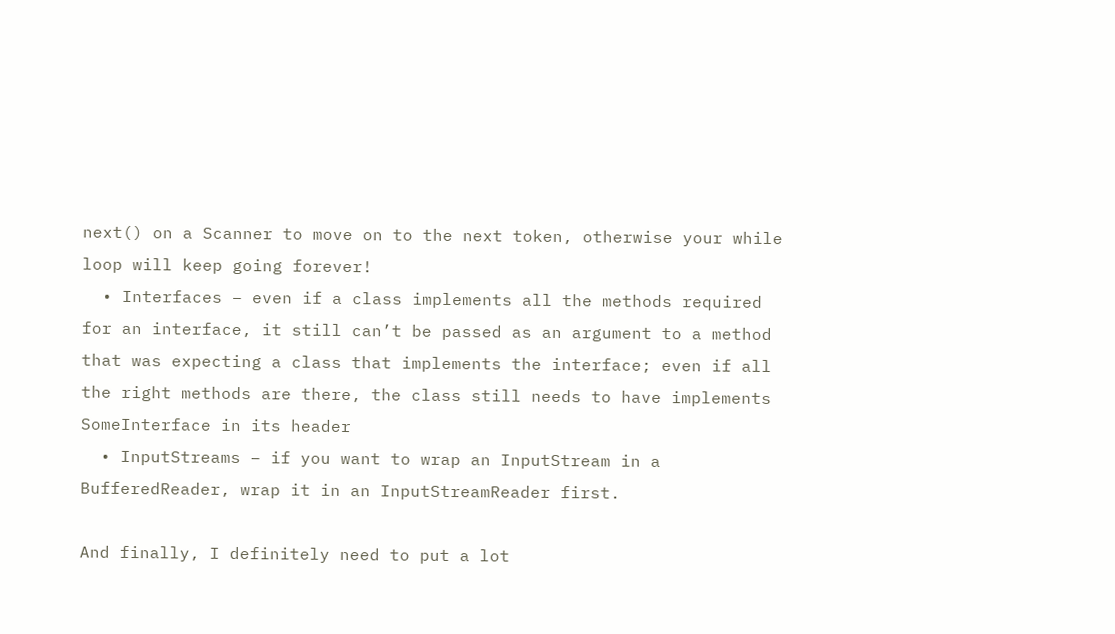next() on a Scanner to move on to the next token, otherwise your while loop will keep going forever!
  • Interfaces – even if a class implements all the methods required for an interface, it still can’t be passed as an argument to a method that was expecting a class that implements the interface; even if all the right methods are there, the class still needs to have implements SomeInterface in its header
  • InputStreams – if you want to wrap an InputStream in a BufferedReader, wrap it in an InputStreamReader first.

And finally, I definitely need to put a lot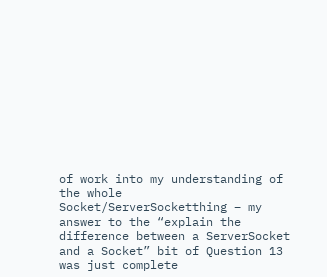of work into my understanding of the whole Socket/ServerSocketthing – my answer to the “explain the difference between a ServerSocket and a Socket” bit of Question 13 was just complete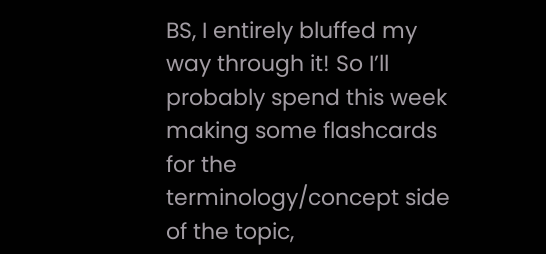BS, I entirely bluffed my way through it! So I’ll probably spend this week making some flashcards for the terminology/concept side of the topic,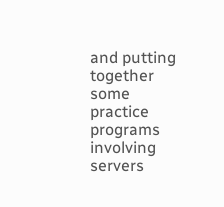and putting together some practice programs involving servers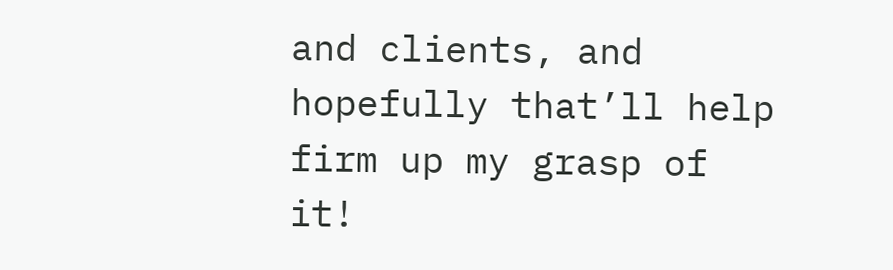and clients, and hopefully that’ll help firm up my grasp of it!